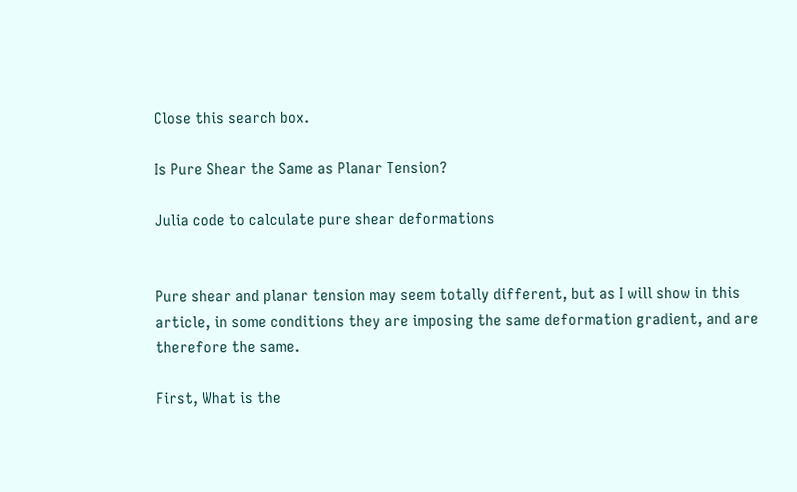Close this search box.

Is Pure Shear the Same as Planar Tension?

Julia code to calculate pure shear deformations


Pure shear and planar tension may seem totally different, but as I will show in this article, in some conditions they are imposing the same deformation gradient, and are therefore the same.

First, What is the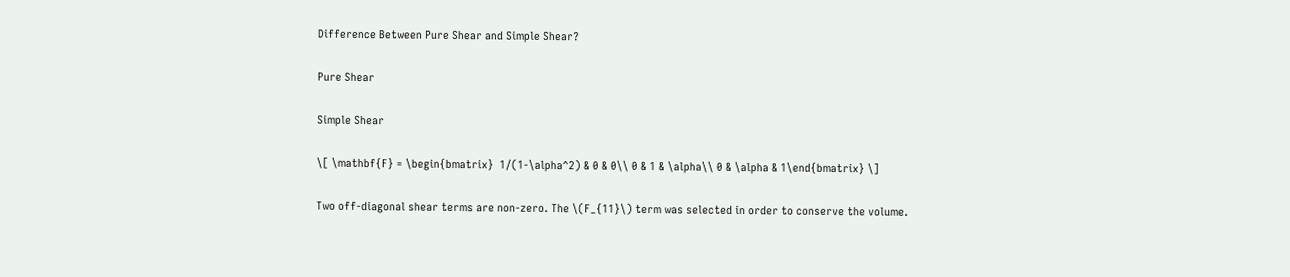Difference Between Pure Shear and Simple Shear?

Pure Shear

Simple Shear

\[ \mathbf{F} = \begin{bmatrix}  1/(1-\alpha^2) & 0 & 0\\ 0 & 1 & \alpha\\ 0 & \alpha & 1\end{bmatrix} \]

Two off-diagonal shear terms are non-zero. The \(F_{11}\) term was selected in order to conserve the volume.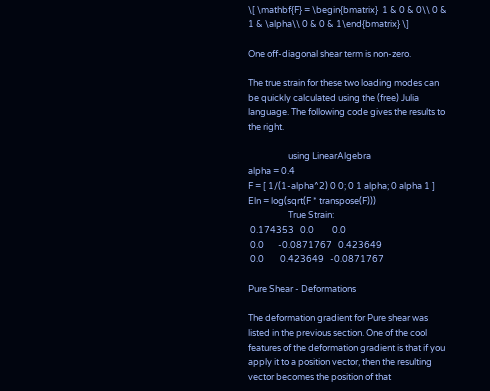\[ \mathbf{F} = \begin{bmatrix}  1 & 0 & 0\\ 0 & 1 & \alpha\\ 0 & 0 & 1\end{bmatrix} \]

One off-diagonal shear term is non-zero.

The true strain for these two loading modes can be quickly calculated using the (free) Julia language. The following code gives the results to the right.

                    using LinearAlgebra
alpha = 0.4
F = [ 1/(1-alpha^2) 0 0; 0 1 alpha; 0 alpha 1 ]
Eln = log(sqrt(F * transpose(F)))
                    True Strain:
 0.174353   0.0         0.0
 0.0       -0.0871767   0.423649
 0.0        0.423649   -0.0871767

Pure Shear - Deformations

The deformation gradient for Pure shear was listed in the previous section. One of the cool features of the deformation gradient is that if you apply it to a position vector, then the resulting vector becomes the position of that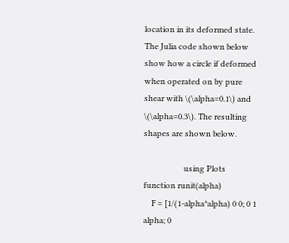location in its deformed state. The Julia code shown below show how a circle if deformed when operated on by pure shear with \(\alpha=0.1\) and \(\alpha=0.3\). The resulting shapes are shown below.

                    using Plots
function runit(alpha)
    F = [1/(1-alpha*alpha) 0 0; 0 1 alpha; 0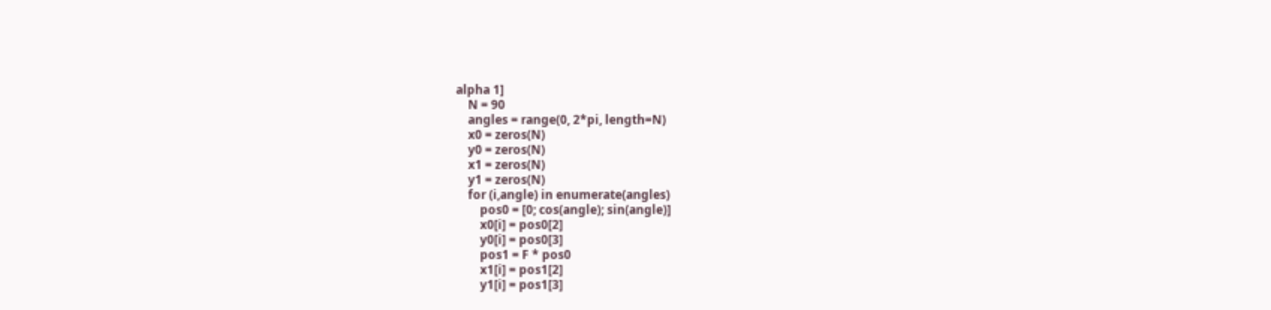alpha 1]
    N = 90
    angles = range(0, 2*pi, length=N)
    x0 = zeros(N)
    y0 = zeros(N)
    x1 = zeros(N)
    y1 = zeros(N)
    for (i,angle) in enumerate(angles)
        pos0 = [0; cos(angle); sin(angle)]
        x0[i] = pos0[2]
        y0[i] = pos0[3]
        pos1 = F * pos0
        x1[i] = pos1[2]
        y1[i] = pos1[3]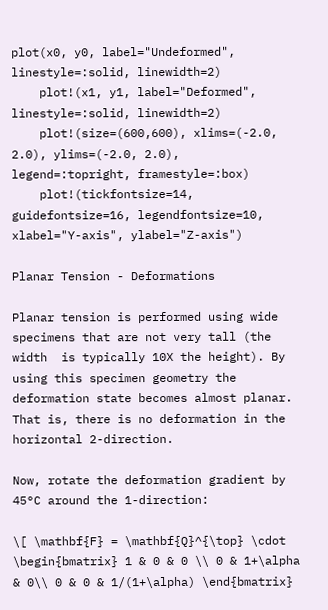plot(x0, y0, label="Undeformed", linestyle=:solid, linewidth=2)
    plot!(x1, y1, label="Deformed", linestyle=:solid, linewidth=2)
    plot!(size=(600,600), xlims=(-2.0, 2.0), ylims=(-2.0, 2.0), legend=:topright, framestyle=:box)
    plot!(tickfontsize=14, guidefontsize=16, legendfontsize=10, xlabel="Y-axis", ylabel="Z-axis")

Planar Tension - Deformations

Planar tension is performed using wide specimens that are not very tall (the width  is typically 10X the height). By using this specimen geometry the deformation state becomes almost planar. That is, there is no deformation in the horizontal 2-direction.

Now, rotate the deformation gradient by 45°C around the 1-direction:

\[ \mathbf{F} = \mathbf{Q}^{\top} \cdot \begin{bmatrix} 1 & 0 & 0 \\ 0 & 1+\alpha & 0\\ 0 & 0 & 1/(1+\alpha) \end{bmatrix}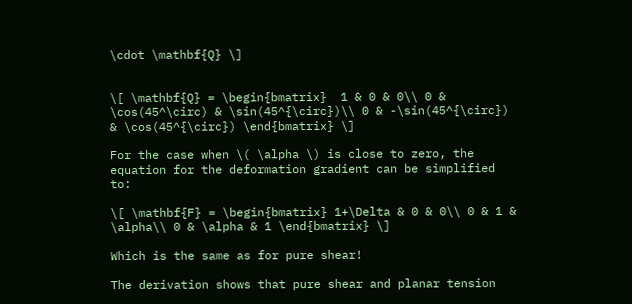\cdot \mathbf{Q} \]


\[ \mathbf{Q} = \begin{bmatrix}  1 & 0 & 0\\ 0 & \cos(45^\circ) & \sin(45^{\circ})\\ 0 & -\sin(45^{\circ}) & \cos(45^{\circ}) \end{bmatrix} \]

For the case when \( \alpha \) is close to zero, the equation for the deformation gradient can be simplified to:

\[ \mathbf{F} = \begin{bmatrix} 1+\Delta & 0 & 0\\ 0 & 1 & \alpha\\ 0 & \alpha & 1 \end{bmatrix} \]

Which is the same as for pure shear!

The derivation shows that pure shear and planar tension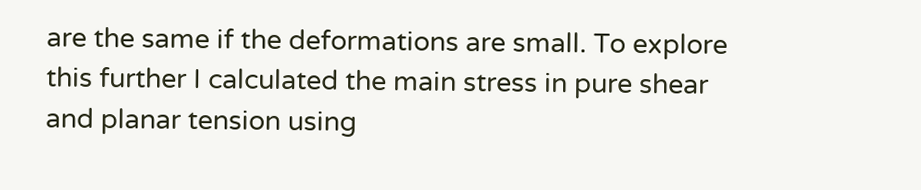are the same if the deformations are small. To explore this further I calculated the main stress in pure shear and planar tension using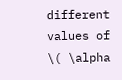different values of \( \alpha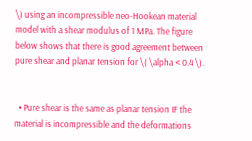\) using an incompressible neo-Hookean material model with a shear modulus of 1 MPa. The figure below shows that there is good agreement between pure shear and planar tension for \( \alpha < 0.4 \).


  • Pure shear is the same as planar tension IF the material is incompressible and the deformations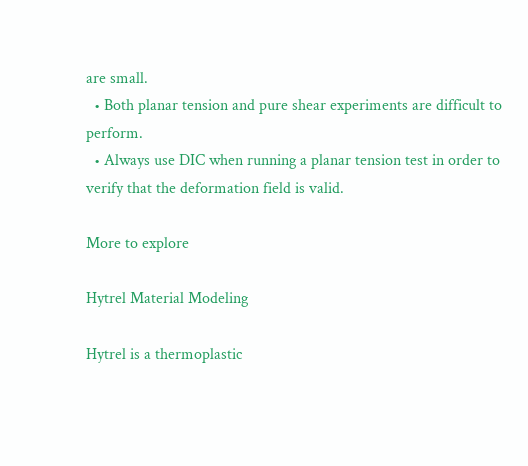are small.
  • Both planar tension and pure shear experiments are difficult to perform.
  • Always use DIC when running a planar tension test in order to verify that the deformation field is valid.

More to explore

Hytrel Material Modeling

Hytrel is a thermoplastic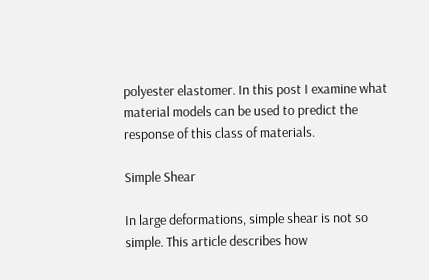polyester elastomer. In this post I examine what material models can be used to predict the response of this class of materials.

Simple Shear

In large deformations, simple shear is not so simple. This article describes how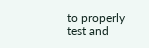to properly test and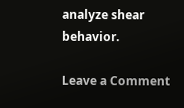analyze shear behavior.

Leave a Comment